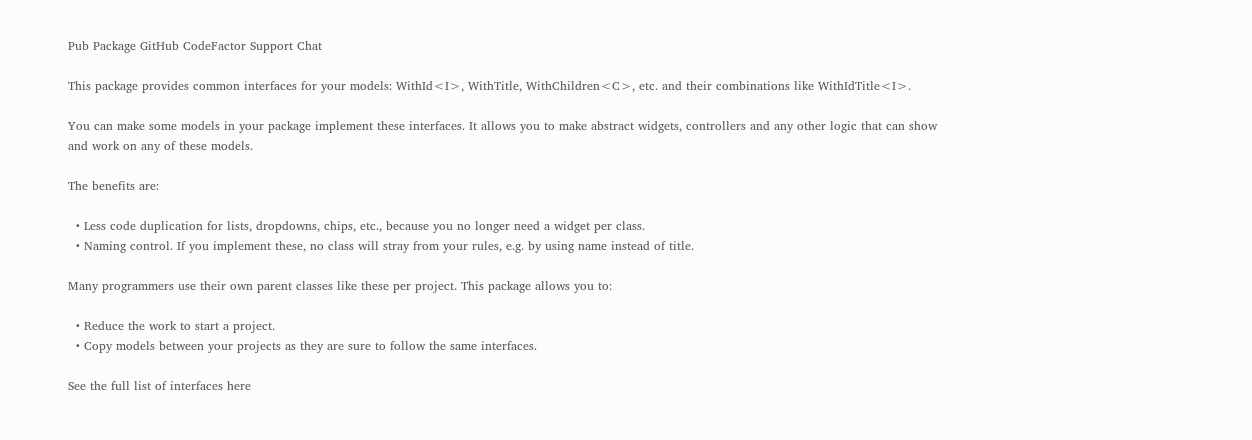Pub Package GitHub CodeFactor Support Chat

This package provides common interfaces for your models: WithId<I>, WithTitle, WithChildren<C>, etc. and their combinations like WithIdTitle<I>.

You can make some models in your package implement these interfaces. It allows you to make abstract widgets, controllers and any other logic that can show and work on any of these models.

The benefits are:

  • Less code duplication for lists, dropdowns, chips, etc., because you no longer need a widget per class.
  • Naming control. If you implement these, no class will stray from your rules, e.g. by using name instead of title.

Many programmers use their own parent classes like these per project. This package allows you to:

  • Reduce the work to start a project.
  • Copy models between your projects as they are sure to follow the same interfaces.

See the full list of interfaces here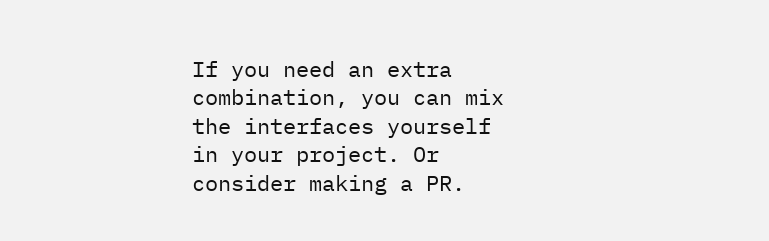If you need an extra combination, you can mix the interfaces yourself in your project. Or consider making a PR.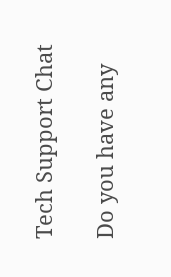Tech Support Chat

Do you have any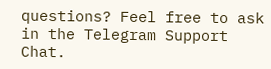questions? Feel free to ask in the Telegram Support Chat.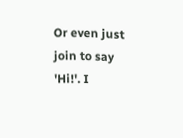Or even just join to say 'Hi!'. I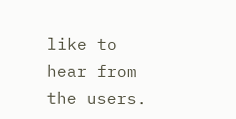like to hear from the users.